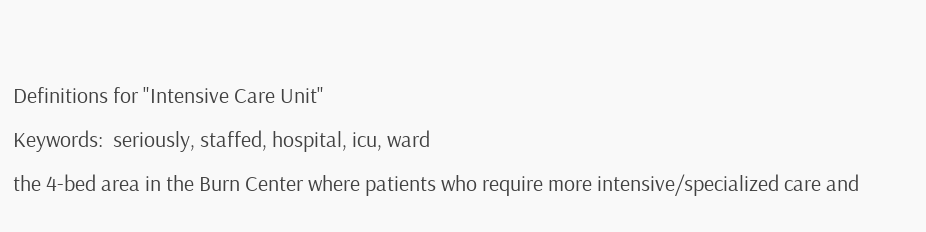Definitions for "Intensive Care Unit"
Keywords:  seriously, staffed, hospital, icu, ward
the 4-bed area in the Burn Center where patients who require more intensive/specialized care and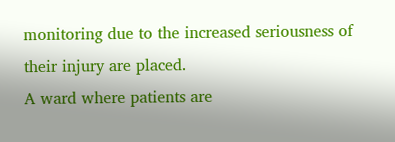monitoring due to the increased seriousness of their injury are placed.
A ward where patients are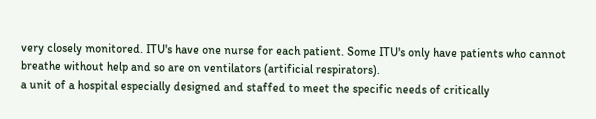very closely monitored. ITU's have one nurse for each patient. Some ITU's only have patients who cannot breathe without help and so are on ventilators (artificial respirators).
a unit of a hospital especially designed and staffed to meet the specific needs of critically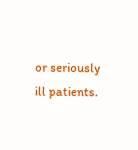or seriously ill patients.